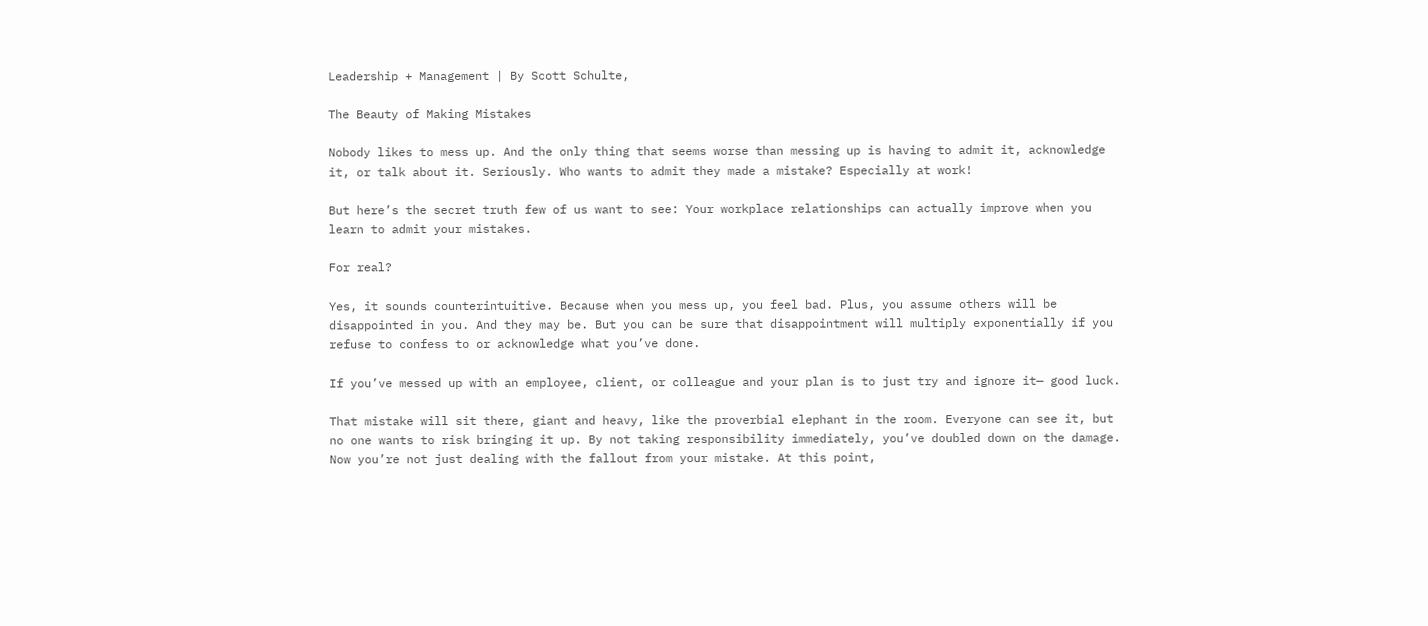Leadership + Management | By Scott Schulte,

The Beauty of Making Mistakes

Nobody likes to mess up. And the only thing that seems worse than messing up is having to admit it, acknowledge it, or talk about it. Seriously. Who wants to admit they made a mistake? Especially at work!

But here’s the secret truth few of us want to see: Your workplace relationships can actually improve when you learn to admit your mistakes.

For real?

Yes, it sounds counterintuitive. Because when you mess up, you feel bad. Plus, you assume others will be disappointed in you. And they may be. But you can be sure that disappointment will multiply exponentially if you refuse to confess to or acknowledge what you’ve done.

If you’ve messed up with an employee, client, or colleague and your plan is to just try and ignore it— good luck.

That mistake will sit there, giant and heavy, like the proverbial elephant in the room. Everyone can see it, but no one wants to risk bringing it up. By not taking responsibility immediately, you’ve doubled down on the damage. Now you’re not just dealing with the fallout from your mistake. At this point,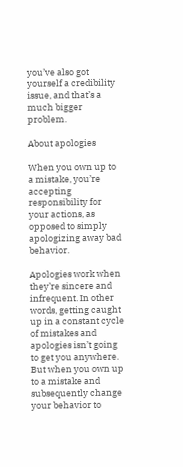you’ve also got yourself a credibility issue, and that’s a much bigger problem.

About apologies

When you own up to a mistake, you’re accepting responsibility for your actions, as opposed to simply apologizing away bad behavior.

Apologies work when they’re sincere and infrequent. In other words, getting caught up in a constant cycle of mistakes and apologies isn’t going to get you anywhere. But when you own up to a mistake and subsequently change your behavior to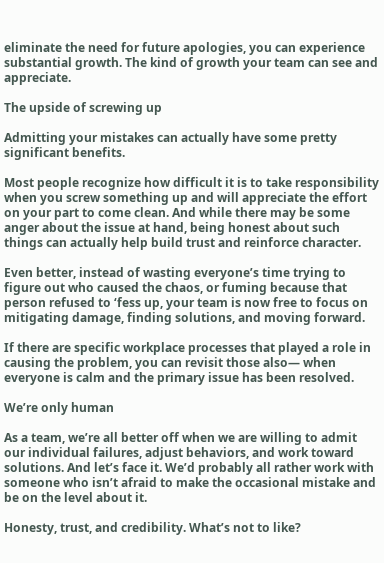eliminate the need for future apologies, you can experience substantial growth. The kind of growth your team can see and appreciate.

The upside of screwing up

Admitting your mistakes can actually have some pretty significant benefits.

Most people recognize how difficult it is to take responsibility when you screw something up and will appreciate the effort on your part to come clean. And while there may be some anger about the issue at hand, being honest about such things can actually help build trust and reinforce character.

Even better, instead of wasting everyone’s time trying to figure out who caused the chaos, or fuming because that person refused to ‘fess up, your team is now free to focus on mitigating damage, finding solutions, and moving forward.

If there are specific workplace processes that played a role in causing the problem, you can revisit those also— when everyone is calm and the primary issue has been resolved.

We’re only human

As a team, we’re all better off when we are willing to admit our individual failures, adjust behaviors, and work toward solutions. And let’s face it. We’d probably all rather work with someone who isn’t afraid to make the occasional mistake and be on the level about it.

Honesty, trust, and credibility. What’s not to like?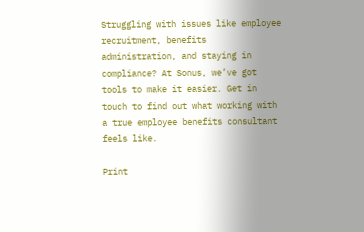Struggling with issues like employee recruitment, benefits administration, and staying in compliance? At Sonus, we’ve got tools to make it easier. Get in touch to find out what working with a true employee benefits consultant feels like.

Print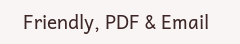Friendly, PDF & Email